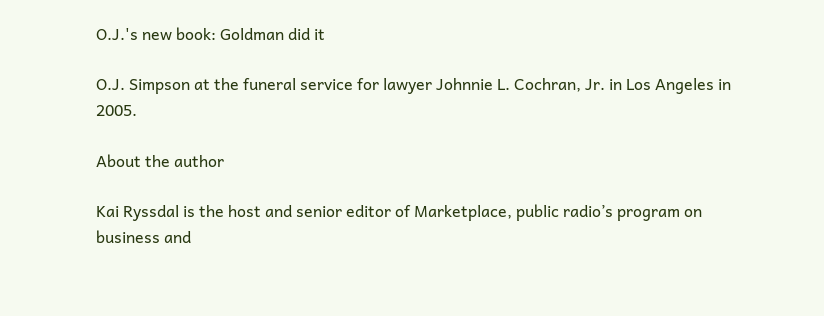O.J.'s new book: Goldman did it

O.J. Simpson at the funeral service for lawyer Johnnie L. Cochran, Jr. in Los Angeles in 2005.

About the author

Kai Ryssdal is the host and senior editor of Marketplace, public radio’s program on business and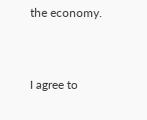the economy.


I agree to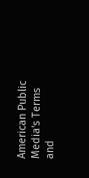American Public Media's Terms and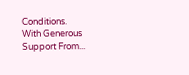Conditions.
With Generous Support From...